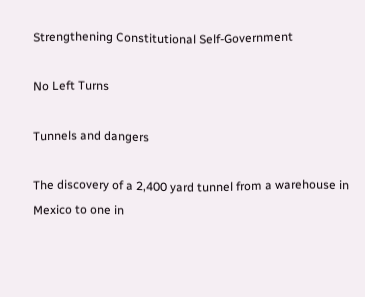Strengthening Constitutional Self-Government

No Left Turns

Tunnels and dangers

The discovery of a 2,400 yard tunnel from a warehouse in Mexico to one in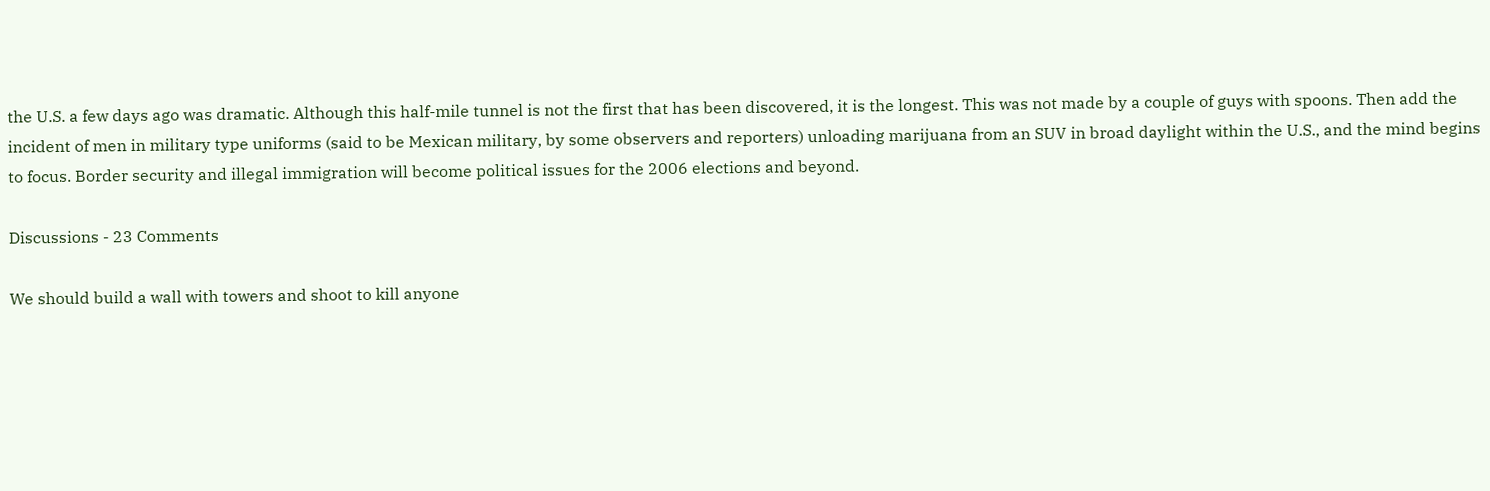the U.S. a few days ago was dramatic. Although this half-mile tunnel is not the first that has been discovered, it is the longest. This was not made by a couple of guys with spoons. Then add the incident of men in military type uniforms (said to be Mexican military, by some observers and reporters) unloading marijuana from an SUV in broad daylight within the U.S., and the mind begins to focus. Border security and illegal immigration will become political issues for the 2006 elections and beyond.

Discussions - 23 Comments

We should build a wall with towers and shoot to kill anyone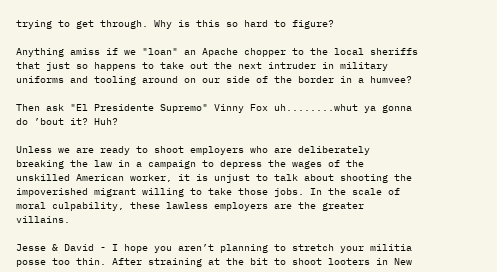trying to get through. Why is this so hard to figure?

Anything amiss if we "loan" an Apache chopper to the local sheriffs that just so happens to take out the next intruder in military uniforms and tooling around on our side of the border in a humvee?

Then ask "El Presidente Supremo" Vinny Fox uh........whut ya gonna do ’bout it? Huh?

Unless we are ready to shoot employers who are deliberately breaking the law in a campaign to depress the wages of the unskilled American worker, it is unjust to talk about shooting the impoverished migrant willing to take those jobs. In the scale of moral culpability, these lawless employers are the greater villains.

Jesse & David - I hope you aren’t planning to stretch your militia posse too thin. After straining at the bit to shoot looters in New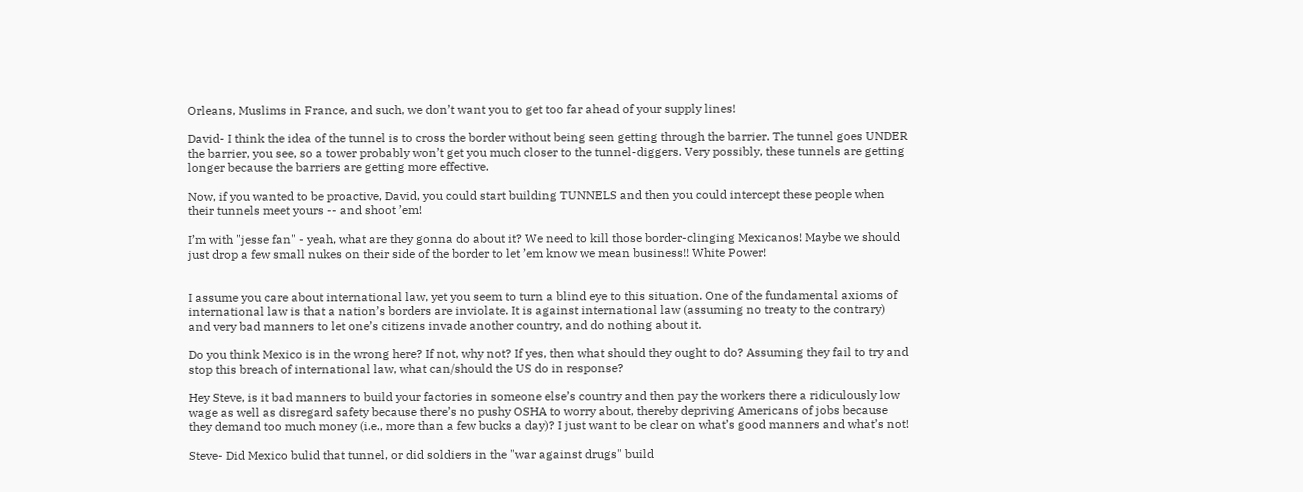Orleans, Muslims in France, and such, we don’t want you to get too far ahead of your supply lines!

David- I think the idea of the tunnel is to cross the border without being seen getting through the barrier. The tunnel goes UNDER the barrier, you see, so a tower probably won’t get you much closer to the tunnel-diggers. Very possibly, these tunnels are getting longer because the barriers are getting more effective.

Now, if you wanted to be proactive, David, you could start building TUNNELS and then you could intercept these people when their tunnels meet yours -- and shoot ’em!

I’m with "jesse fan" - yeah, what are they gonna do about it? We need to kill those border-clinging Mexicanos! Maybe we should just drop a few small nukes on their side of the border to let ’em know we mean business!! White Power!


I assume you care about international law, yet you seem to turn a blind eye to this situation. One of the fundamental axioms of international law is that a nation’s borders are inviolate. It is against international law (assuming no treaty to the contrary) and very bad manners to let one’s citizens invade another country, and do nothing about it.

Do you think Mexico is in the wrong here? If not, why not? If yes, then what should they ought to do? Assuming they fail to try and stop this breach of international law, what can/should the US do in response?

Hey Steve, is it bad manners to build your factories in someone else’s country and then pay the workers there a ridiculously low wage as well as disregard safety because there’s no pushy OSHA to worry about, thereby depriving Americans of jobs because they demand too much money (i.e., more than a few bucks a day)? I just want to be clear on what’s good manners and what’s not!

Steve- Did Mexico bulid that tunnel, or did soldiers in the "war against drugs" build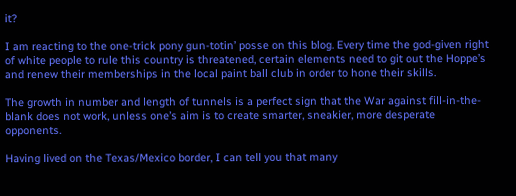it?

I am reacting to the one-trick pony gun-totin’ posse on this blog. Every time the god-given right of white people to rule this country is threatened, certain elements need to git out the Hoppe’s and renew their memberships in the local paint ball club in order to hone their skills.

The growth in number and length of tunnels is a perfect sign that the War against fill-in-the-blank does not work, unless one’s aim is to create smarter, sneakier, more desperate opponents.

Having lived on the Texas/Mexico border, I can tell you that many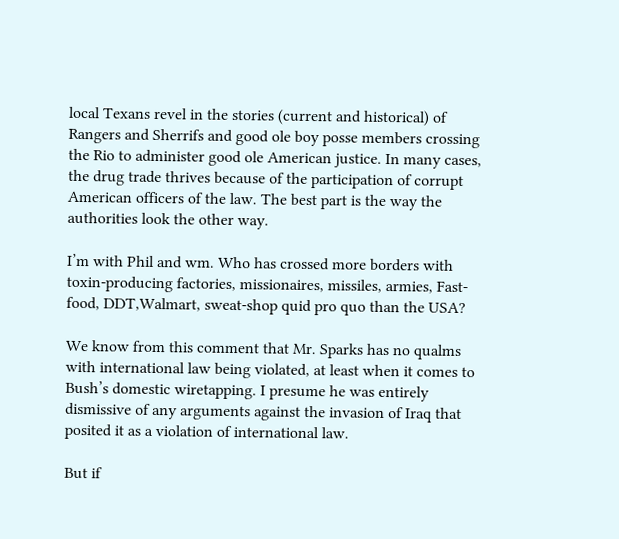local Texans revel in the stories (current and historical) of Rangers and Sherrifs and good ole boy posse members crossing the Rio to administer good ole American justice. In many cases, the drug trade thrives because of the participation of corrupt American officers of the law. The best part is the way the authorities look the other way.

I’m with Phil and wm. Who has crossed more borders with toxin-producing factories, missionaires, missiles, armies, Fast-food, DDT,Walmart, sweat-shop quid pro quo than the USA?

We know from this comment that Mr. Sparks has no qualms with international law being violated, at least when it comes to Bush’s domestic wiretapping. I presume he was entirely dismissive of any arguments against the invasion of Iraq that posited it as a violation of international law.

But if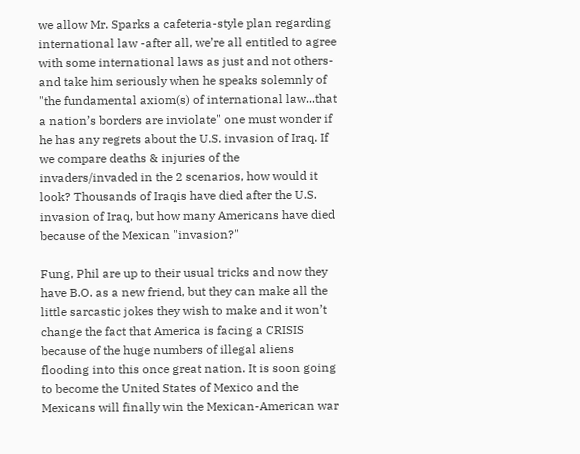we allow Mr. Sparks a cafeteria-style plan regarding international law -after all, we’re all entitled to agree with some international laws as just and not others- and take him seriously when he speaks solemnly of "the fundamental axiom(s) of international law...that a nation’s borders are inviolate" one must wonder if he has any regrets about the U.S. invasion of Iraq. If we compare deaths & injuries of the invaders/invaded in the 2 scenarios, how would it look? Thousands of Iraqis have died after the U.S. invasion of Iraq, but how many Americans have died because of the Mexican "invasion?"

Fung, Phil are up to their usual tricks and now they have B.O. as a new friend, but they can make all the little sarcastic jokes they wish to make and it won’t change the fact that America is facing a CRISIS because of the huge numbers of illegal aliens flooding into this once great nation. It is soon going to become the United States of Mexico and the Mexicans will finally win the Mexican-American war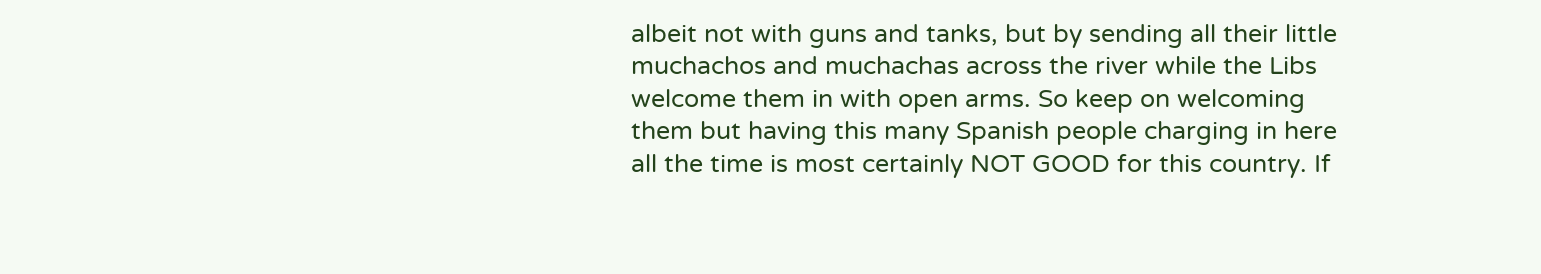albeit not with guns and tanks, but by sending all their little muchachos and muchachas across the river while the Libs welcome them in with open arms. So keep on welcoming them but having this many Spanish people charging in here all the time is most certainly NOT GOOD for this country. If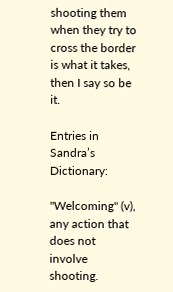shooting them when they try to cross the border is what it takes, then I say so be it.

Entries in Sandra’s Dictionary:

"Welcoming" (v), any action that does not involve shooting.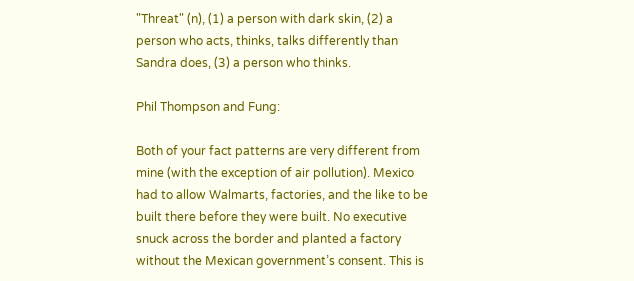"Threat" (n), (1) a person with dark skin, (2) a person who acts, thinks, talks differently than Sandra does, (3) a person who thinks.

Phil Thompson and Fung:

Both of your fact patterns are very different from mine (with the exception of air pollution). Mexico had to allow Walmarts, factories, and the like to be built there before they were built. No executive snuck across the border and planted a factory without the Mexican government’s consent. This is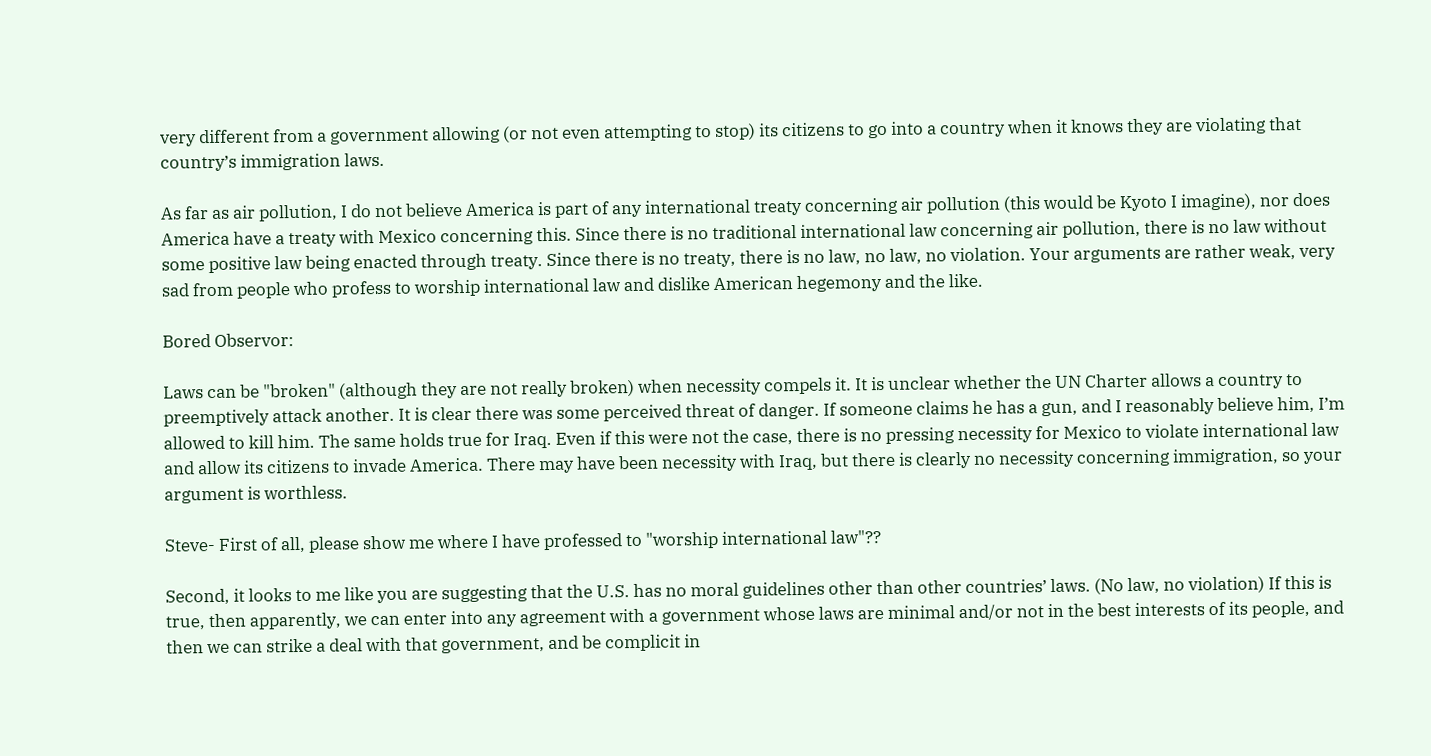very different from a government allowing (or not even attempting to stop) its citizens to go into a country when it knows they are violating that country’s immigration laws.

As far as air pollution, I do not believe America is part of any international treaty concerning air pollution (this would be Kyoto I imagine), nor does America have a treaty with Mexico concerning this. Since there is no traditional international law concerning air pollution, there is no law without some positive law being enacted through treaty. Since there is no treaty, there is no law, no law, no violation. Your arguments are rather weak, very sad from people who profess to worship international law and dislike American hegemony and the like.

Bored Observor:

Laws can be "broken" (although they are not really broken) when necessity compels it. It is unclear whether the UN Charter allows a country to preemptively attack another. It is clear there was some perceived threat of danger. If someone claims he has a gun, and I reasonably believe him, I’m allowed to kill him. The same holds true for Iraq. Even if this were not the case, there is no pressing necessity for Mexico to violate international law and allow its citizens to invade America. There may have been necessity with Iraq, but there is clearly no necessity concerning immigration, so your argument is worthless.

Steve- First of all, please show me where I have professed to "worship international law"??

Second, it looks to me like you are suggesting that the U.S. has no moral guidelines other than other countries’ laws. (No law, no violation) If this is true, then apparently, we can enter into any agreement with a government whose laws are minimal and/or not in the best interests of its people, and then we can strike a deal with that government, and be complicit in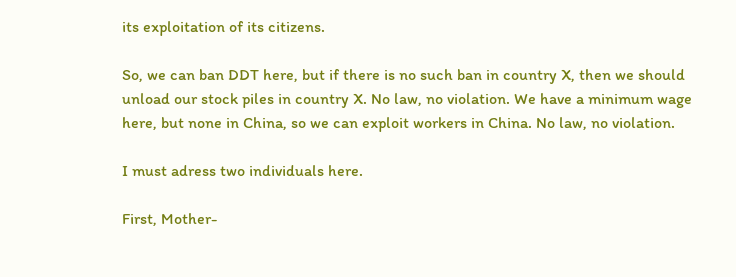its exploitation of its citizens.

So, we can ban DDT here, but if there is no such ban in country X, then we should unload our stock piles in country X. No law, no violation. We have a minimum wage here, but none in China, so we can exploit workers in China. No law, no violation.

I must adress two individuals here.

First, Mother-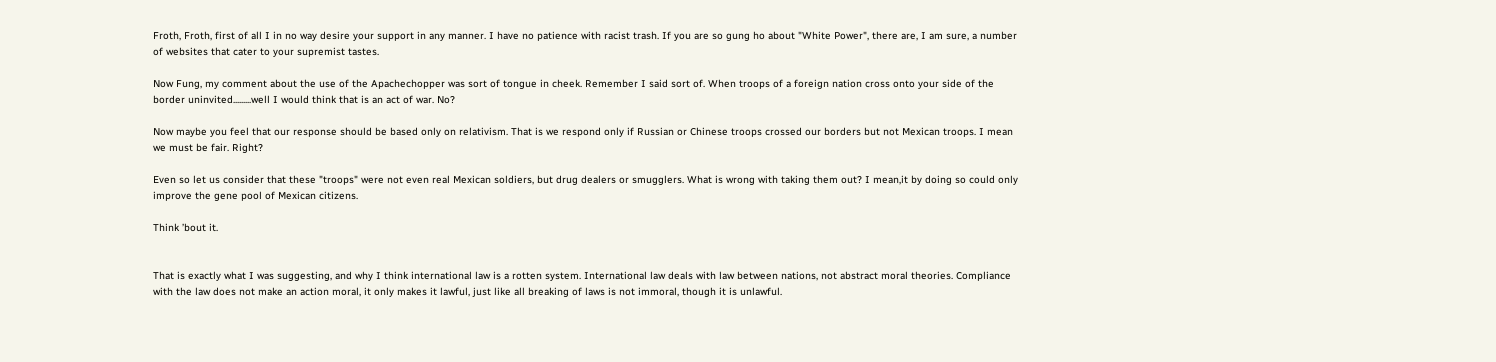Froth, Froth, first of all I in no way desire your support in any manner. I have no patience with racist trash. If you are so gung ho about "White Power", there are, I am sure, a number of websites that cater to your supremist tastes.

Now Fung, my comment about the use of the Apachechopper was sort of tongue in cheek. Remember I said sort of. When troops of a foreign nation cross onto your side of the border uninvited.........well I would think that is an act of war. No?

Now maybe you feel that our response should be based only on relativism. That is we respond only if Russian or Chinese troops crossed our borders but not Mexican troops. I mean we must be fair. Right?

Even so let us consider that these "troops" were not even real Mexican soldiers, but drug dealers or smugglers. What is wrong with taking them out? I mean,it by doing so could only improve the gene pool of Mexican citizens.

Think ’bout it.


That is exactly what I was suggesting, and why I think international law is a rotten system. International law deals with law between nations, not abstract moral theories. Compliance with the law does not make an action moral, it only makes it lawful, just like all breaking of laws is not immoral, though it is unlawful.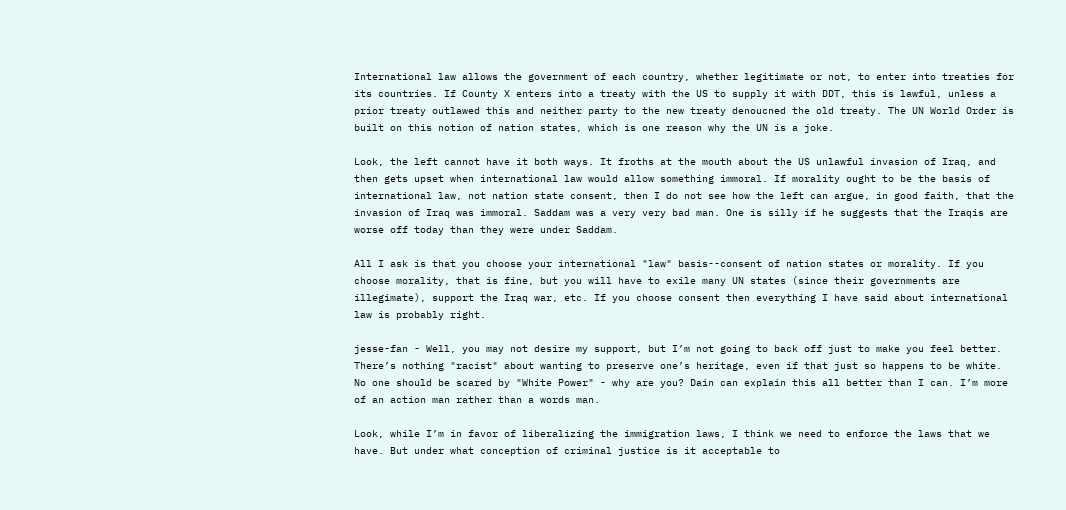International law allows the government of each country, whether legitimate or not, to enter into treaties for its countries. If County X enters into a treaty with the US to supply it with DDT, this is lawful, unless a prior treaty outlawed this and neither party to the new treaty denoucned the old treaty. The UN World Order is built on this notion of nation states, which is one reason why the UN is a joke.

Look, the left cannot have it both ways. It froths at the mouth about the US unlawful invasion of Iraq, and then gets upset when international law would allow something immoral. If morality ought to be the basis of international law, not nation state consent, then I do not see how the left can argue, in good faith, that the invasion of Iraq was immoral. Saddam was a very very bad man. One is silly if he suggests that the Iraqis are worse off today than they were under Saddam.

All I ask is that you choose your international "law" basis--consent of nation states or morality. If you choose morality, that is fine, but you will have to exile many UN states (since their governments are illegimate), support the Iraq war, etc. If you choose consent then everything I have said about international law is probably right.

jesse-fan - Well, you may not desire my support, but I’m not going to back off just to make you feel better. There’s nothing "racist" about wanting to preserve one’s heritage, even if that just so happens to be white. No one should be scared by "White Power" - why are you? Dain can explain this all better than I can. I’m more of an action man rather than a words man.

Look, while I’m in favor of liberalizing the immigration laws, I think we need to enforce the laws that we have. But under what conception of criminal justice is it acceptable to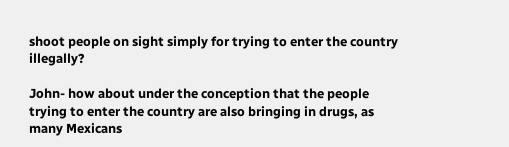shoot people on sight simply for trying to enter the country illegally?

John- how about under the conception that the people trying to enter the country are also bringing in drugs, as many Mexicans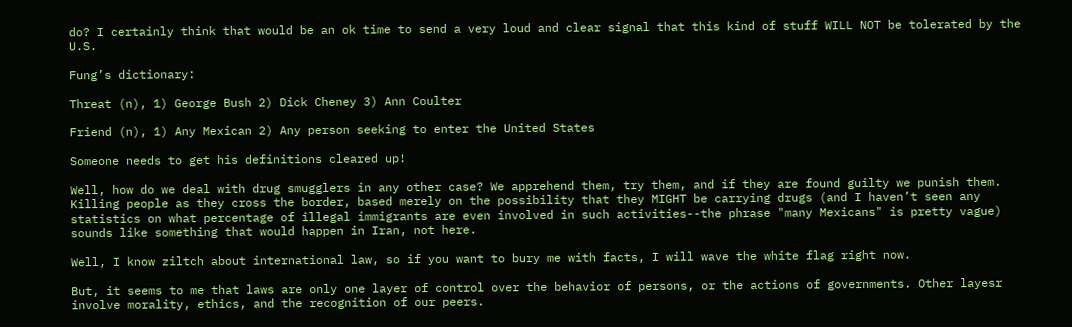do? I certainly think that would be an ok time to send a very loud and clear signal that this kind of stuff WILL NOT be tolerated by the U.S.

Fung’s dictionary:

Threat (n), 1) George Bush 2) Dick Cheney 3) Ann Coulter

Friend (n), 1) Any Mexican 2) Any person seeking to enter the United States

Someone needs to get his definitions cleared up!

Well, how do we deal with drug smugglers in any other case? We apprehend them, try them, and if they are found guilty we punish them. Killing people as they cross the border, based merely on the possibility that they MIGHT be carrying drugs (and I haven’t seen any statistics on what percentage of illegal immigrants are even involved in such activities--the phrase "many Mexicans" is pretty vague) sounds like something that would happen in Iran, not here.

Well, I know ziltch about international law, so if you want to bury me with facts, I will wave the white flag right now.

But, it seems to me that laws are only one layer of control over the behavior of persons, or the actions of governments. Other layesr involve morality, ethics, and the recognition of our peers.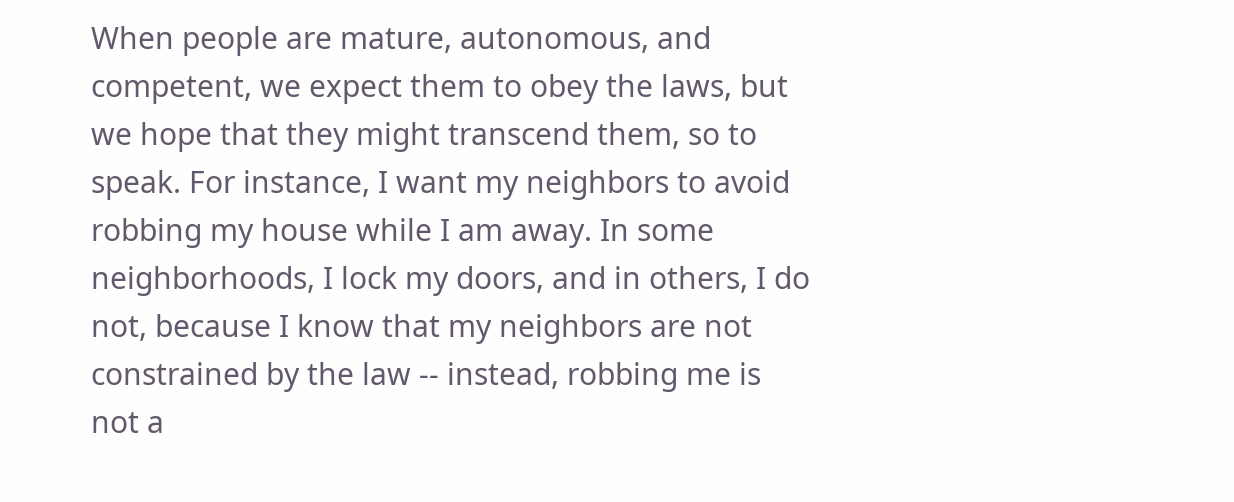When people are mature, autonomous, and competent, we expect them to obey the laws, but we hope that they might transcend them, so to speak. For instance, I want my neighbors to avoid robbing my house while I am away. In some neighborhoods, I lock my doors, and in others, I do not, because I know that my neighbors are not constrained by the law -- instead, robbing me is not a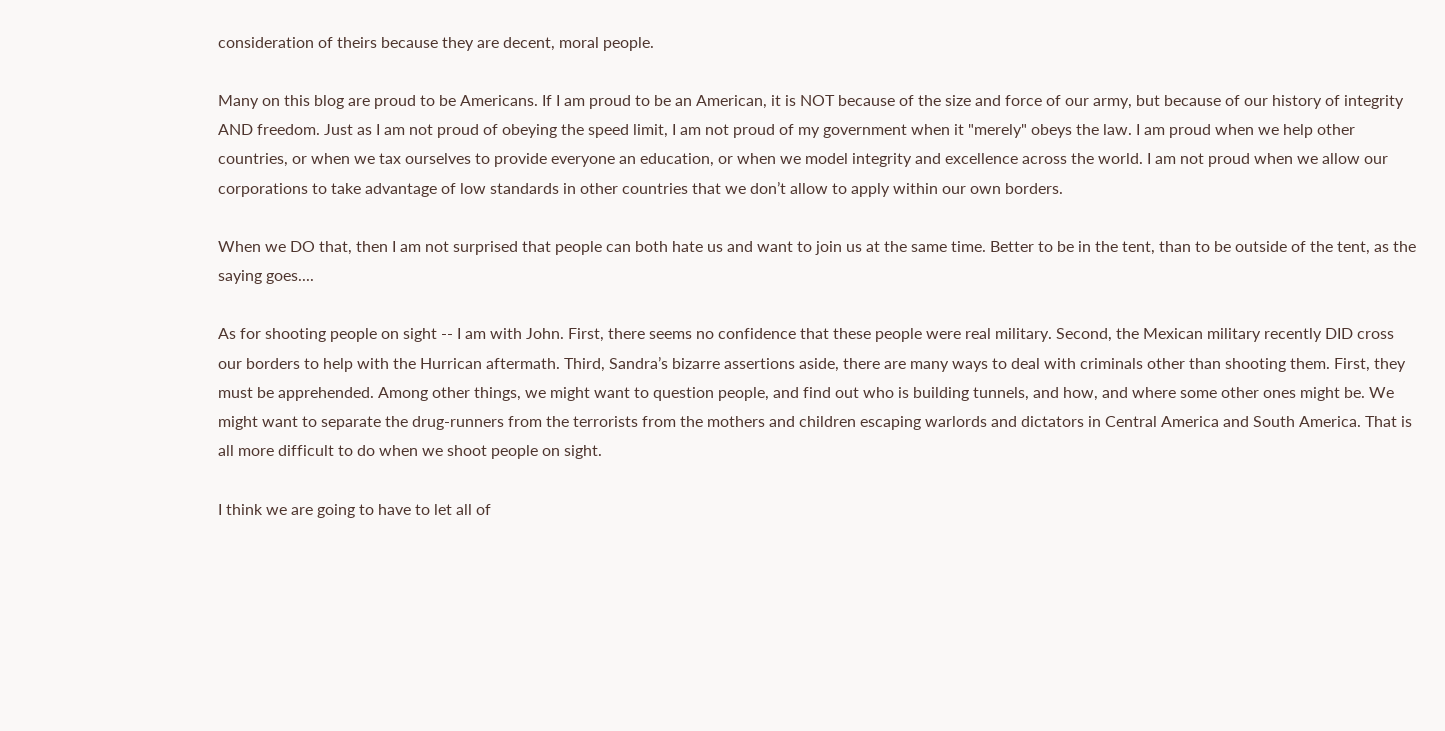consideration of theirs because they are decent, moral people.

Many on this blog are proud to be Americans. If I am proud to be an American, it is NOT because of the size and force of our army, but because of our history of integrity AND freedom. Just as I am not proud of obeying the speed limit, I am not proud of my government when it "merely" obeys the law. I am proud when we help other countries, or when we tax ourselves to provide everyone an education, or when we model integrity and excellence across the world. I am not proud when we allow our corporations to take advantage of low standards in other countries that we don’t allow to apply within our own borders.

When we DO that, then I am not surprised that people can both hate us and want to join us at the same time. Better to be in the tent, than to be outside of the tent, as the saying goes....

As for shooting people on sight -- I am with John. First, there seems no confidence that these people were real military. Second, the Mexican military recently DID cross our borders to help with the Hurrican aftermath. Third, Sandra’s bizarre assertions aside, there are many ways to deal with criminals other than shooting them. First, they must be apprehended. Among other things, we might want to question people, and find out who is building tunnels, and how, and where some other ones might be. We might want to separate the drug-runners from the terrorists from the mothers and children escaping warlords and dictators in Central America and South America. That is all more difficult to do when we shoot people on sight.

I think we are going to have to let all of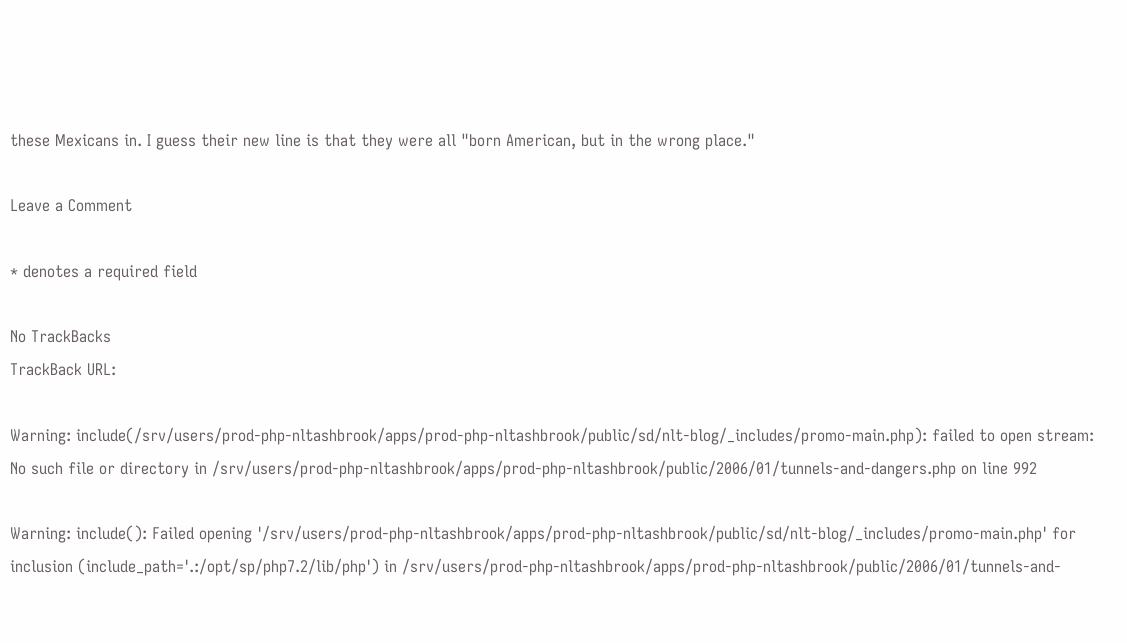these Mexicans in. I guess their new line is that they were all "born American, but in the wrong place."

Leave a Comment

* denotes a required field

No TrackBacks
TrackBack URL:

Warning: include(/srv/users/prod-php-nltashbrook/apps/prod-php-nltashbrook/public/sd/nlt-blog/_includes/promo-main.php): failed to open stream: No such file or directory in /srv/users/prod-php-nltashbrook/apps/prod-php-nltashbrook/public/2006/01/tunnels-and-dangers.php on line 992

Warning: include(): Failed opening '/srv/users/prod-php-nltashbrook/apps/prod-php-nltashbrook/public/sd/nlt-blog/_includes/promo-main.php' for inclusion (include_path='.:/opt/sp/php7.2/lib/php') in /srv/users/prod-php-nltashbrook/apps/prod-php-nltashbrook/public/2006/01/tunnels-and-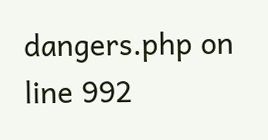dangers.php on line 992